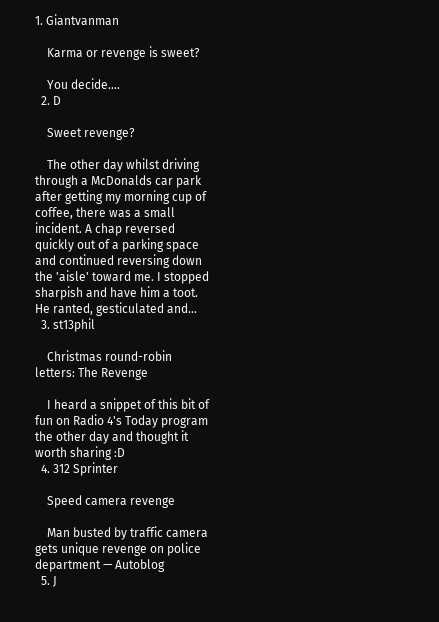1. Giantvanman

    Karma or revenge is sweet?

    You decide....
  2. D

    Sweet revenge?

    The other day whilst driving through a McDonalds car park after getting my morning cup of coffee, there was a small incident. A chap reversed quickly out of a parking space and continued reversing down the 'aisle' toward me. I stopped sharpish and have him a toot. He ranted, gesticulated and...
  3. st13phil

    Christmas round-robin letters: The Revenge

    I heard a snippet of this bit of fun on Radio 4's Today program the other day and thought it worth sharing :D
  4. 312 Sprinter

    Speed camera revenge

    Man busted by traffic camera gets unique revenge on police department — Autoblog
  5. J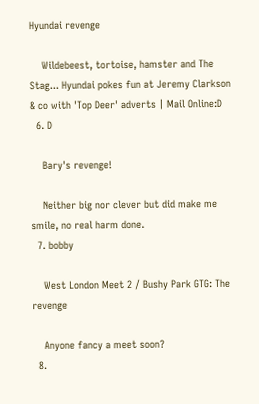Hyundai revenge

    Wildebeest, tortoise, hamster and The Stag... Hyundai pokes fun at Jeremy Clarkson & co with 'Top Deer' adverts | Mail Online:D
  6. D

    Bary's revenge!

    Neither big nor clever but did make me smile, no real harm done.
  7. bobby

    West London Meet 2 / Bushy Park GTG: The revenge

    Anyone fancy a meet soon?
  8.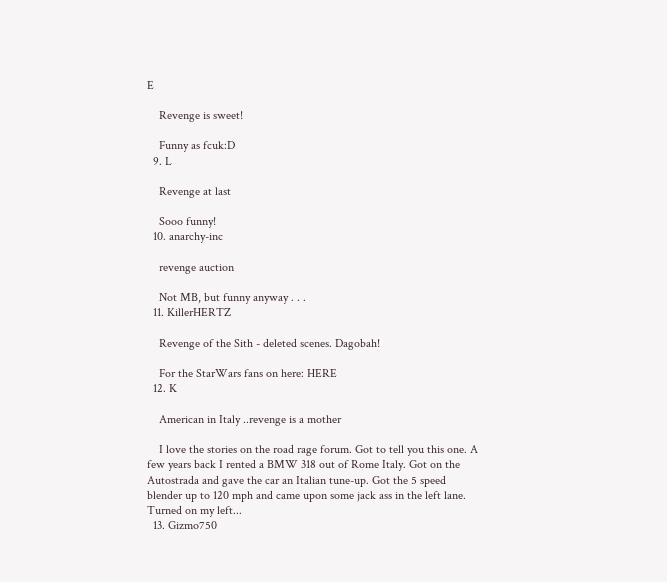E

    Revenge is sweet!

    Funny as fcuk:D
  9. L

    Revenge at last

    Sooo funny!
  10. anarchy-inc

    revenge auction

    Not MB, but funny anyway . . .
  11. KillerHERTZ

    Revenge of the Sith - deleted scenes. Dagobah!

    For the StarWars fans on here: HERE
  12. K

    American in Italy ..revenge is a mother

    I love the stories on the road rage forum. Got to tell you this one. A few years back I rented a BMW 318 out of Rome Italy. Got on the Autostrada and gave the car an Italian tune-up. Got the 5 speed blender up to 120 mph and came upon some jack ass in the left lane. Turned on my left...
  13. Gizmo750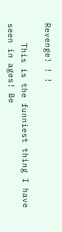Revenge! ! !

    This is the funniest thing I have seen in ages! Be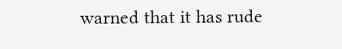warned that it has rude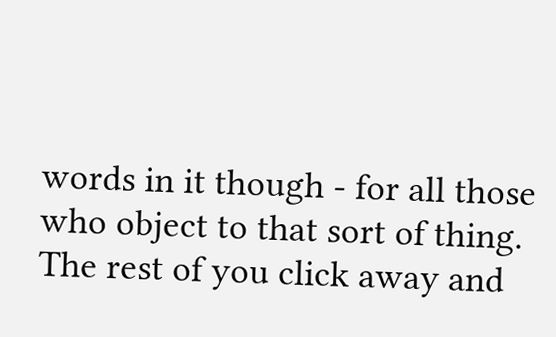words in it though - for all those who object to that sort of thing. The rest of you click away and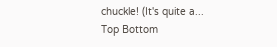chuckle! (It's quite a...
Top Bottom